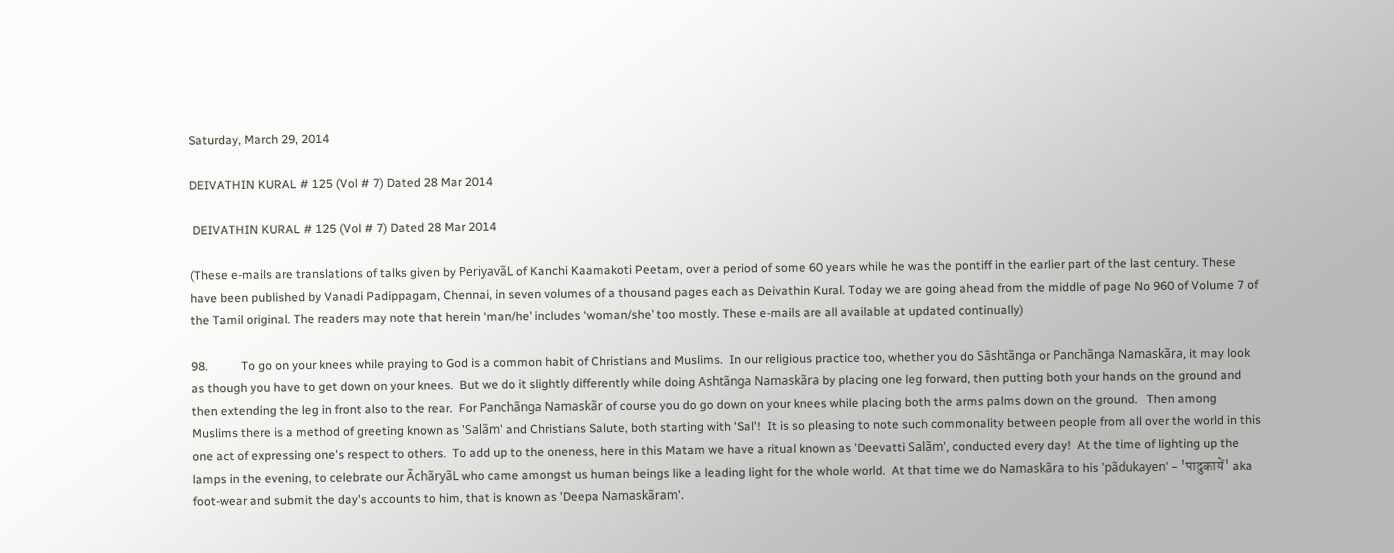Saturday, March 29, 2014

DEIVATHIN KURAL # 125 (Vol # 7) Dated 28 Mar 2014

 DEIVATHIN KURAL # 125 (Vol # 7) Dated 28 Mar 2014

(These e-mails are translations of talks given by PeriyavãL of Kanchi Kaamakoti Peetam, over a period of some 60 years while he was the pontiff in the earlier part of the last century. These have been published by Vanadi Padippagam, Chennai, in seven volumes of a thousand pages each as Deivathin Kural. Today we are going ahead from the middle of page No 960 of Volume 7 of the Tamil original. The readers may note that herein ‘man/he’ includes ‘woman/she’ too mostly. These e-mails are all available at updated continually)

98.           To go on your knees while praying to God is a common habit of Christians and Muslims.  In our religious practice too, whether you do Sãshtãnga or Panchãnga Namaskãra, it may look as though you have to get down on your knees.  But we do it slightly differently while doing Ashtãnga Namaskãra by placing one leg forward, then putting both your hands on the ground and then extending the leg in front also to the rear.  For Panchãnga Namaskãr of course you do go down on your knees while placing both the arms palms down on the ground.   Then among Muslims there is a method of greeting known as 'Salãm' and Christians Salute, both starting with 'Sal'!  It is so pleasing to note such commonality between people from all over the world in this one act of expressing one's respect to others.  To add up to the oneness, here in this Matam we have a ritual known as 'Deevatti Salãm', conducted every day!  At the time of lighting up the lamps in the evening, to celebrate our ÃchãryãL who came amongst us human beings like a leading light for the whole world.  At that time we do Namaskãra to his 'pãdukayen' – 'पादुकायें' aka foot-wear and submit the day's accounts to him, that is known as 'Deepa Namaskãram'.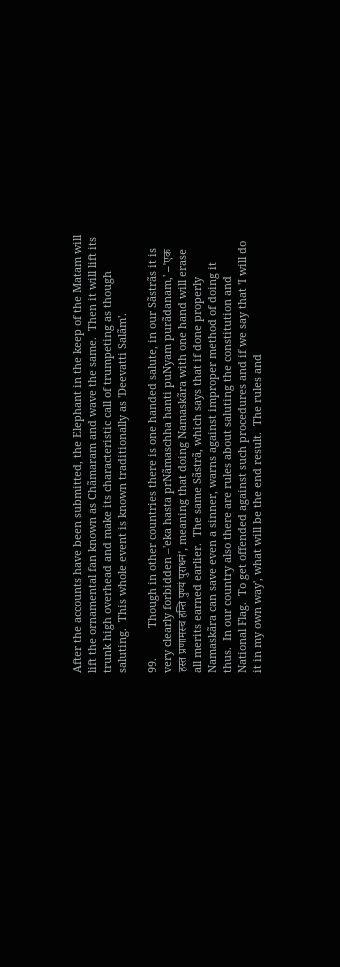After the accounts have been submitted, the Elephant in the keep of the Matam will lift the ornamental fan known as Chãmaram and wave the same.  Then it will lift its trunk high overhead and make its characteristic call of trumpeting as though saluting.  This whole event is known traditionally as 'Deevatti Salãm'.

99.          Though in other countries there is one handed salute, in our Sãstrãs it is very clearly forbidden –'eka hasta prNãmaschha hanti puNyam purãdanam,' –'एक हस्त प्रणामस्च हन्ति पुण्यं पुराधनं', meaning that doing Namaskãra with one hand will erase all merits earned earlier.  The same Sãstrã, which says that if done properly Namaskãra can save even a sinner, warns against improper method of doing it thus.  In our country also there are rules about saluting the constitution and National Flag.  To get offended against such procedures and if we say that 'I will do it in my own way', what will be the end result.  The rules and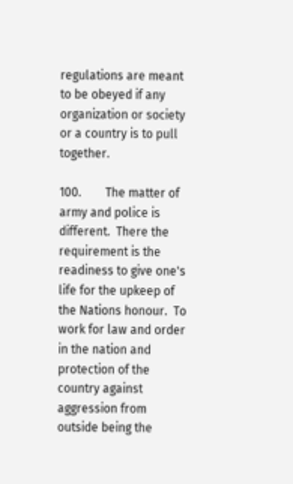regulations are meant to be obeyed if any organization or society or a country is to pull together.

100.        The matter of army and police is different.  There the requirement is the readiness to give one's life for the upkeep of the Nations honour.  To work for law and order in the nation and protection of the country against aggression from outside being the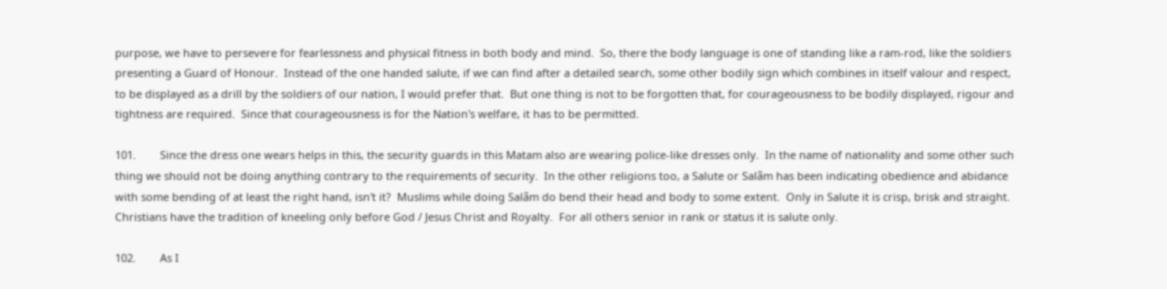purpose, we have to persevere for fearlessness and physical fitness in both body and mind.  So, there the body language is one of standing like a ram-rod, like the soldiers presenting a Guard of Honour.  Instead of the one handed salute, if we can find after a detailed search, some other bodily sign which combines in itself valour and respect, to be displayed as a drill by the soldiers of our nation, I would prefer that.  But one thing is not to be forgotten that, for courageousness to be bodily displayed, rigour and tightness are required.  Since that courageousness is for the Nation's welfare, it has to be permitted.

101.        Since the dress one wears helps in this, the security guards in this Matam also are wearing police-like dresses only.  In the name of nationality and some other such thing we should not be doing anything contrary to the requirements of security.  In the other religions too, a Salute or Salãm has been indicating obedience and abidance with some bending of at least the right hand, isn't it?  Muslims while doing Salãm do bend their head and body to some extent.  Only in Salute it is crisp, brisk and straight.  Christians have the tradition of kneeling only before God / Jesus Christ and Royalty.  For all others senior in rank or status it is salute only.

102.        As I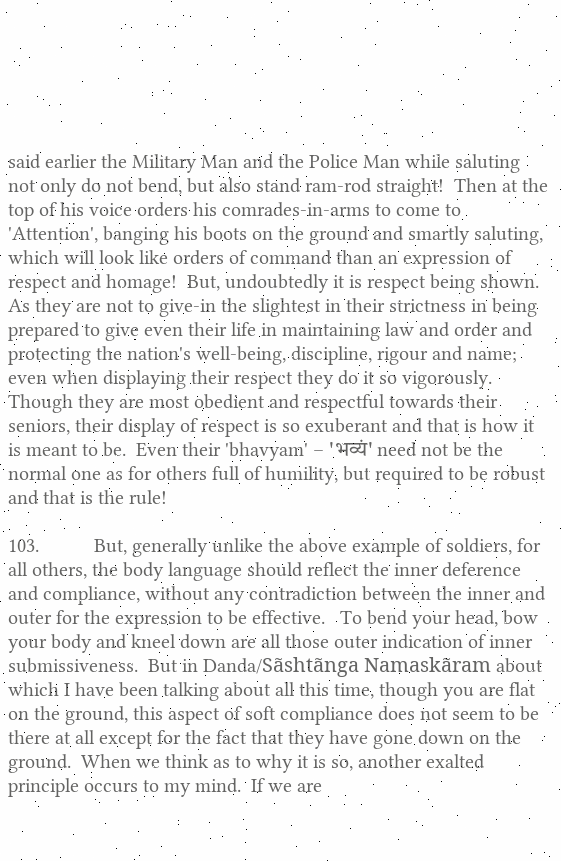said earlier the Military Man and the Police Man while saluting not only do not bend, but also stand ram-rod straight!  Then at the top of his voice orders his comrades-in-arms to come to 'Attention', banging his boots on the ground and smartly saluting, which will look like orders of command than an expression of respect and homage!  But, undoubtedly it is respect being shown.  As they are not to give-in the slightest in their strictness in being prepared to give even their life in maintaining law and order and protecting the nation's well-being, discipline, rigour and name; even when displaying their respect they do it so vigorously.  Though they are most obedient and respectful towards their seniors, their display of respect is so exuberant and that is how it is meant to be.  Even their 'bhavyam' – 'भव्यं' need not be the normal one as for others full of humility, but required to be robust and that is the rule!

103.           But, generally unlike the above example of soldiers, for all others, the body language should reflect the inner deference and compliance, without any contradiction between the inner and outer for the expression to be effective.   To bend your head, bow your body and kneel down are all those outer indication of inner submissiveness.  But in Danda/Sãshtãnga Namaskãram about which I have been talking about all this time, though you are flat on the ground, this aspect of soft compliance does not seem to be there at all except for the fact that they have gone down on the ground.  When we think as to why it is so, another exalted principle occurs to my mind.  If we are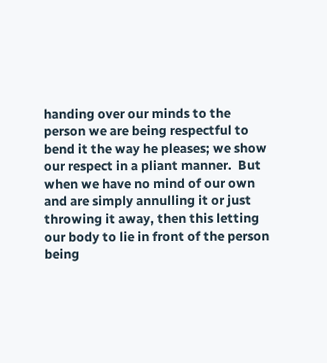handing over our minds to the person we are being respectful to bend it the way he pleases; we show our respect in a pliant manner.  But when we have no mind of our own and are simply annulling it or just throwing it away, then this letting our body to lie in front of the person being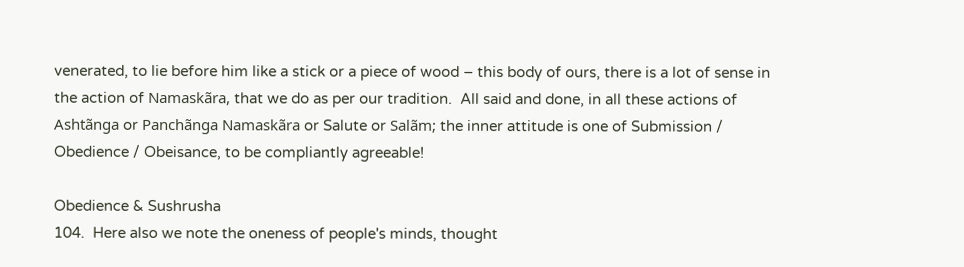venerated, to lie before him like a stick or a piece of wood – this body of ours, there is a lot of sense in the action of Namaskãra, that we do as per our tradition.  All said and done, in all these actions of Ashtãnga or Panchãnga Namaskãra or Salute or Salãm; the inner attitude is one of Submission / Obedience / Obeisance, to be compliantly agreeable!

Obedience & Sushrusha
104.  Here also we note the oneness of people's minds, thought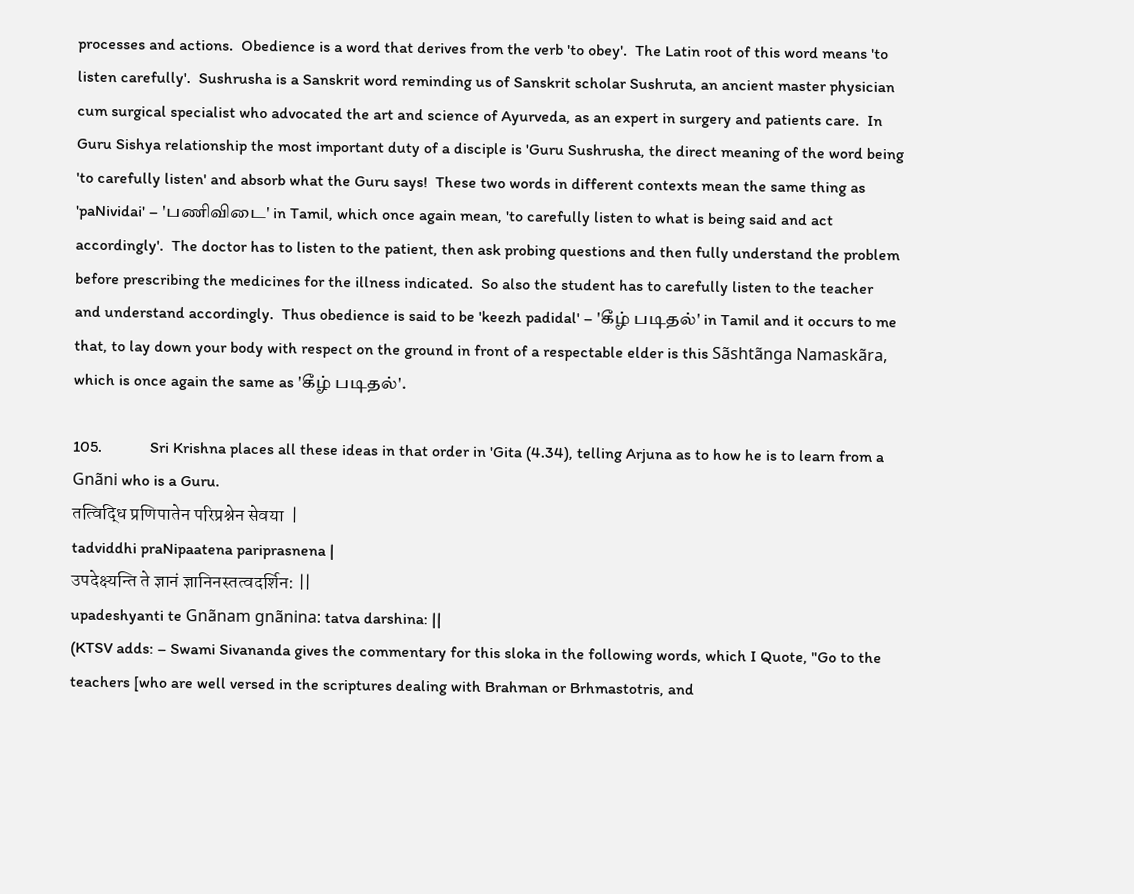processes and actions.  Obedience is a word that derives from the verb 'to obey'.  The Latin root of this word means 'to listen carefully'.  Sushrusha is a Sanskrit word reminding us of Sanskrit scholar Sushruta, an ancient master physician cum surgical specialist who advocated the art and science of Ayurveda, as an expert in surgery and patients care.  In Guru Sishya relationship the most important duty of a disciple is 'Guru Sushrusha, the direct meaning of the word being 'to carefully listen' and absorb what the Guru says!  These two words in different contexts mean the same thing as 'paNividai' – 'பணிவிடை' in Tamil, which once again mean, 'to carefully listen to what is being said and act accordingly'.  The doctor has to listen to the patient, then ask probing questions and then fully understand the problem before prescribing the medicines for the illness indicated.  So also the student has to carefully listen to the teacher and understand accordingly.  Thus obedience is said to be 'keezh padidal' – 'கீழ் படிதல்' in Tamil and it occurs to me that, to lay down your body with respect on the ground in front of a respectable elder is this Sãshtãnga Namaskãra, which is once again the same as 'கீழ் படிதல்'.

105.            Sri Krishna places all these ideas in that order in 'Gita (4.34), telling Arjuna as to how he is to learn from a Gnãni who is a Guru.
तत्विद्धि प्रणिपातेन परिप्रश्नेन सेवया  |
tadviddhi praNipaatena pariprasnena |
उपदेक्ष्यन्ति ते ज्ञानं ज्ञानिनस्तत्वदर्शिन: ||
upadeshyanti te Gnãnam gnãnina: tatva darshina: ||
(KTSV adds: – Swami Sivananda gives the commentary for this sloka in the following words, which I Quote, "Go to the teachers [who are well versed in the scriptures dealing with Brahman or Brhmastotris, and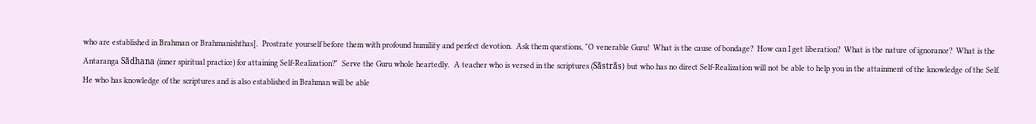who are established in Brahman or Brahmanishthas].  Prostrate yourself before them with profound humility and perfect devotion.  Ask them questions, "O venerable Guru!  What is the cause of bondage?  How can I get liberation?  What is the nature of ignorance?  What is the Antaranga Sãdhana (inner spiritual practice) for attaining Self-Realization?"  Serve the Guru whole heartedly.  A teacher who is versed in the scriptures (Sãstrãs) but who has no direct Self-Realization will not be able to help you in the attainment of the knowledge of the Self.  He who has knowledge of the scriptures and is also established in Brahman will be able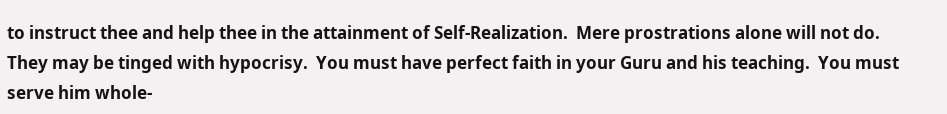to instruct thee and help thee in the attainment of Self-Realization.  Mere prostrations alone will not do.  They may be tinged with hypocrisy.  You must have perfect faith in your Guru and his teaching.  You must serve him whole-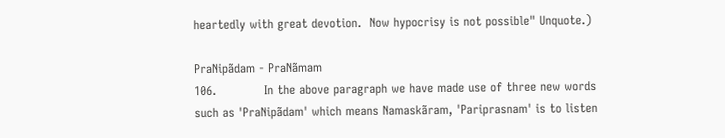heartedly with great devotion.  Now hypocrisy is not possible" Unquote.)

PraNipãdam - PraNãmam
106.            In the above paragraph we have made use of three new words such as 'PraNipãdam' which means Namaskãram, 'Pariprasnam' is to listen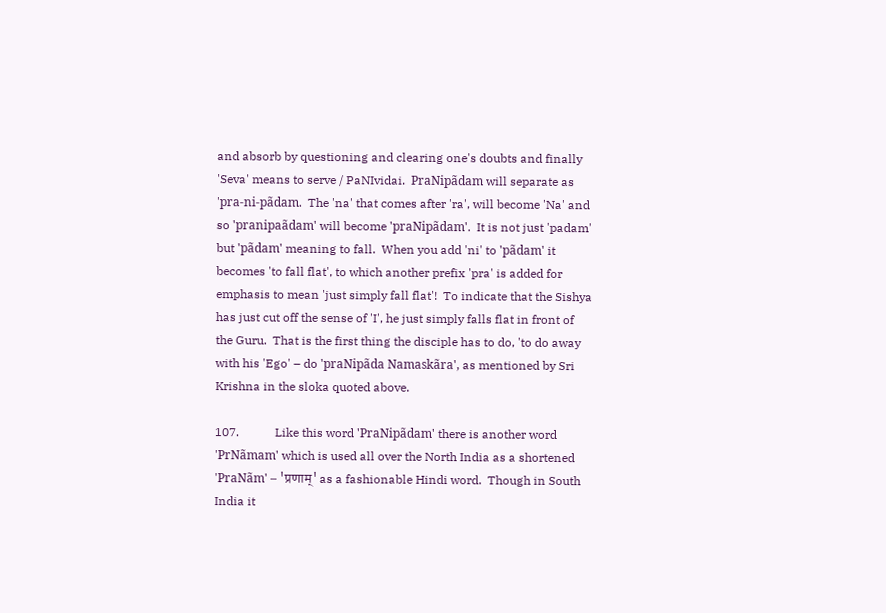and absorb by questioning and clearing one's doubts and finally 'Seva' means to serve / PaNIvidai.  PraNipãdam will separate as 'pra-ni-pãdam.  The 'na' that comes after 'ra', will become 'Na' and so 'pranipaãdam' will become 'praNipãdam'.  It is not just 'padam' but 'pãdam' meaning to fall.  When you add 'ni' to 'pãdam' it becomes 'to fall flat', to which another prefix 'pra' is added for emphasis to mean 'just simply fall flat'!  To indicate that the Sishya has just cut off the sense of 'I', he just simply falls flat in front of the Guru.  That is the first thing the disciple has to do, 'to do away with his 'Ego' – do 'praNipãda Namaskãra', as mentioned by Sri Krishna in the sloka quoted above.

107.            Like this word 'PraNipãdam' there is another word 'PrNãmam' which is used all over the North India as a shortened 'PraNãm' – 'प्रणाम्' as a fashionable Hindi word.  Though in South India it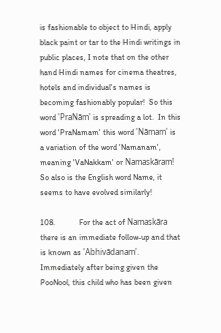is fashionable to object to Hindi, apply black paint or tar to the Hindi writings in public places, I note that on the other hand Hindi names for cinema theatres, hotels and individual's names is becoming fashionably popular!  So this word 'PraNãm' is spreading a lot.  In this word 'PraNamam' this word 'Nãmam' is a variation of the word 'Namanam', meaning 'VaNakkam' or Namaskãram!  So also is the English word Name, it seems to have evolved similarly!

108.            For the act of Namaskãra there is an immediate follow-up and that is known as 'Abhivãdanam'.  Immediately after being given the PooNool, this child who has been given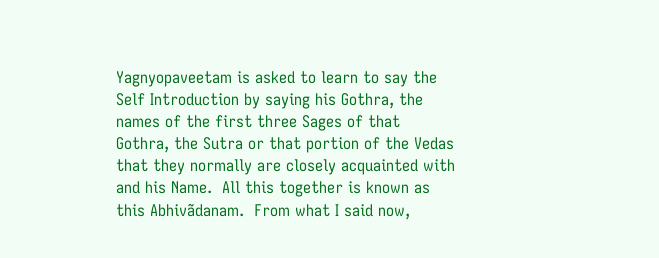Yagnyopaveetam is asked to learn to say the Self Introduction by saying his Gothra, the names of the first three Sages of that Gothra, the Sutra or that portion of the Vedas that they normally are closely acquainted with and his Name.  All this together is known as this Abhivãdanam.  From what I said now,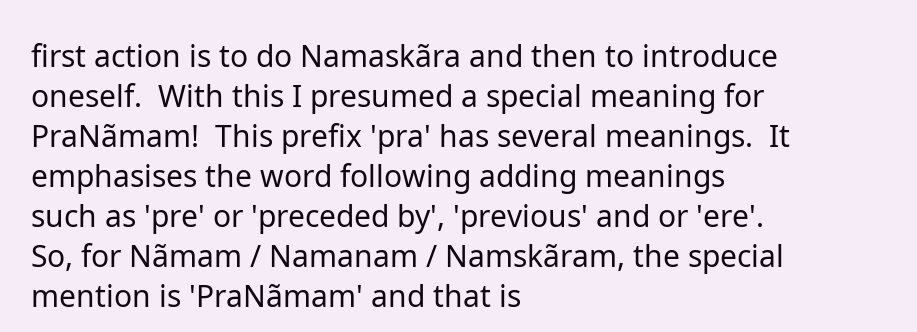first action is to do Namaskãra and then to introduce oneself.  With this I presumed a special meaning for PraNãmam!  This prefix 'pra' has several meanings.  It emphasises the word following adding meanings such as 'pre' or 'preceded by', 'previous' and or 'ere'.  So, for Nãmam / Namanam / Namskãram, the special mention is 'PraNãmam' and that is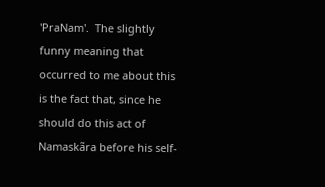'PraNam'.  The slightly funny meaning that occurred to me about this is the fact that, since he should do this act of Namaskãra before his self-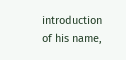introduction of his name,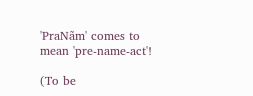'PraNãm' comes to mean 'pre-name-act'!

(To be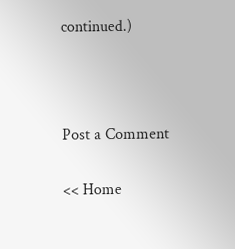continued.)



Post a Comment

<< Home